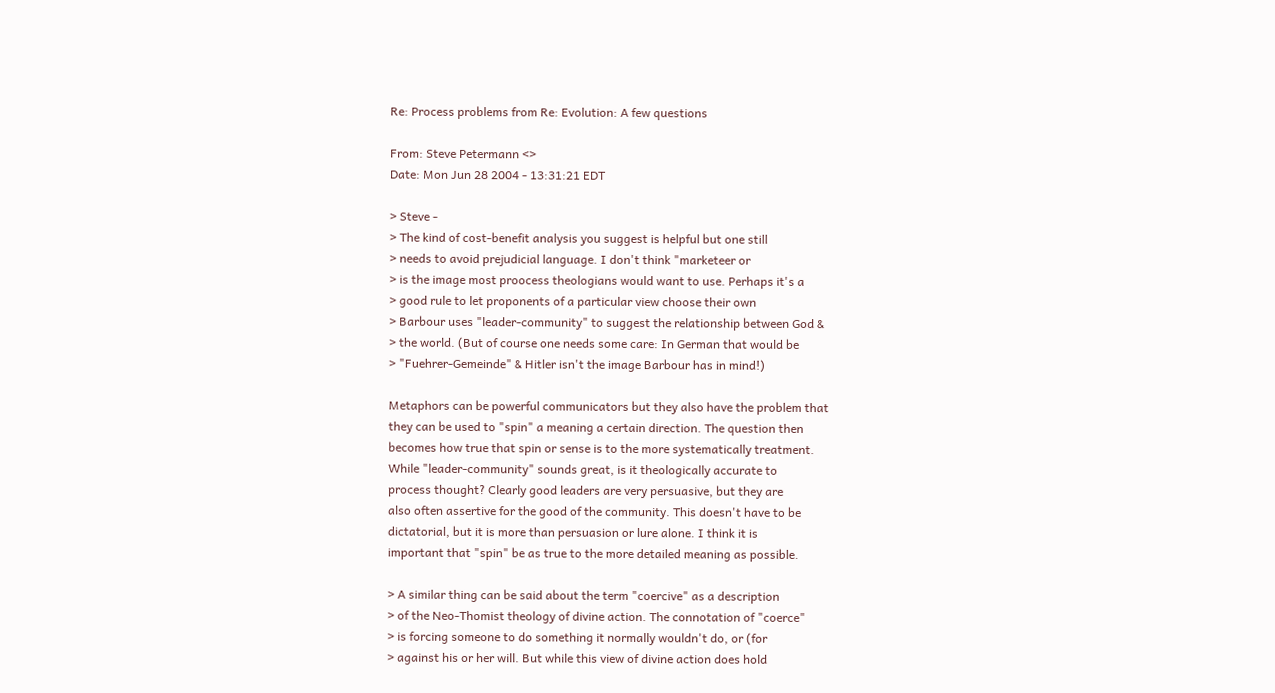Re: Process problems from Re: Evolution: A few questions

From: Steve Petermann <>
Date: Mon Jun 28 2004 - 13:31:21 EDT

> Steve -
> The kind of cost-benefit analysis you suggest is helpful but one still
> needs to avoid prejudicial language. I don't think "marketeer or
> is the image most proocess theologians would want to use. Perhaps it's a
> good rule to let proponents of a particular view choose their own
> Barbour uses "leader-community" to suggest the relationship between God &
> the world. (But of course one needs some care: In German that would be
> "Fuehrer-Gemeinde" & Hitler isn't the image Barbour has in mind!)

Metaphors can be powerful communicators but they also have the problem that
they can be used to "spin" a meaning a certain direction. The question then
becomes how true that spin or sense is to the more systematically treatment.
While "leader-community" sounds great, is it theologically accurate to
process thought? Clearly good leaders are very persuasive, but they are
also often assertive for the good of the community. This doesn't have to be
dictatorial, but it is more than persuasion or lure alone. I think it is
important that "spin" be as true to the more detailed meaning as possible.

> A similar thing can be said about the term "coercive" as a description
> of the Neo-Thomist theology of divine action. The connotation of "coerce"
> is forcing someone to do something it normally wouldn't do, or (for
> against his or her will. But while this view of divine action does hold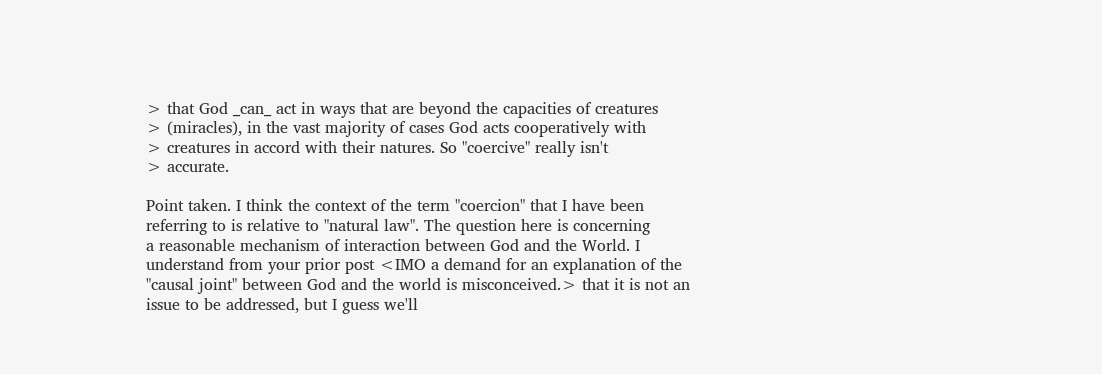> that God _can_ act in ways that are beyond the capacities of creatures
> (miracles), in the vast majority of cases God acts cooperatively with
> creatures in accord with their natures. So "coercive" really isn't
> accurate.

Point taken. I think the context of the term "coercion" that I have been
referring to is relative to "natural law". The question here is concerning
a reasonable mechanism of interaction between God and the World. I
understand from your prior post <IMO a demand for an explanation of the
"causal joint" between God and the world is misconceived.> that it is not an
issue to be addressed, but I guess we'll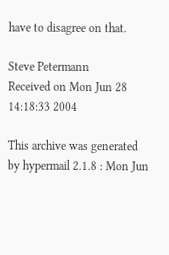have to disagree on that.

Steve Petermann
Received on Mon Jun 28 14:18:33 2004

This archive was generated by hypermail 2.1.8 : Mon Jun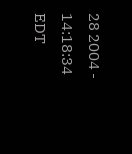28 2004 - 14:18:34 EDT